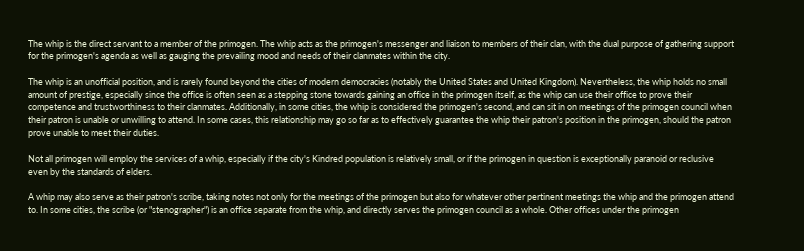The whip is the direct servant to a member of the primogen. The whip acts as the primogen's messenger and liaison to members of their clan, with the dual purpose of gathering support for the primogen's agenda as well as gauging the prevailing mood and needs of their clanmates within the city.

The whip is an unofficial position, and is rarely found beyond the cities of modern democracies (notably the United States and United Kingdom). Nevertheless, the whip holds no small amount of prestige, especially since the office is often seen as a stepping stone towards gaining an office in the primogen itself, as the whip can use their office to prove their competence and trustworthiness to their clanmates. Additionally, in some cities, the whip is considered the primogen's second, and can sit in on meetings of the primogen council when their patron is unable or unwilling to attend. In some cases, this relationship may go so far as to effectively guarantee the whip their patron's position in the primogen, should the patron prove unable to meet their duties.

Not all primogen will employ the services of a whip, especially if the city's Kindred population is relatively small, or if the primogen in question is exceptionally paranoid or reclusive even by the standards of elders.

A whip may also serve as their patron's scribe, taking notes not only for the meetings of the primogen but also for whatever other pertinent meetings the whip and the primogen attend to. In some cities, the scribe (or "stenographer") is an office separate from the whip, and directly serves the primogen council as a whole. Other offices under the primogen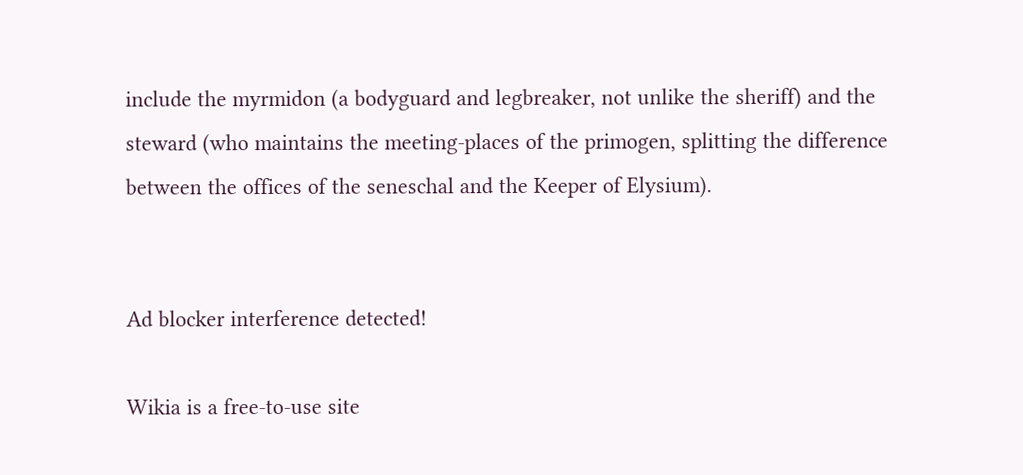include the myrmidon (a bodyguard and legbreaker, not unlike the sheriff) and the steward (who maintains the meeting-places of the primogen, splitting the difference between the offices of the seneschal and the Keeper of Elysium).


Ad blocker interference detected!

Wikia is a free-to-use site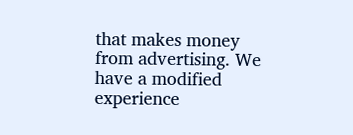that makes money from advertising. We have a modified experience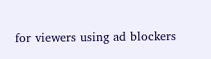for viewers using ad blockers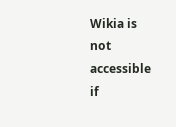Wikia is not accessible if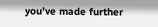you’ve made further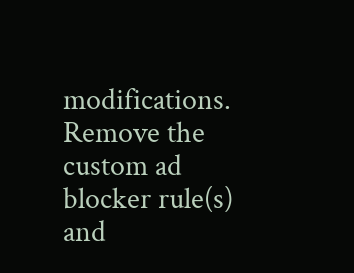modifications. Remove the custom ad blocker rule(s) and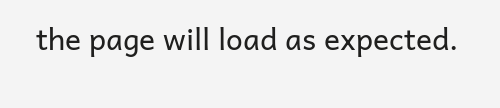the page will load as expected.